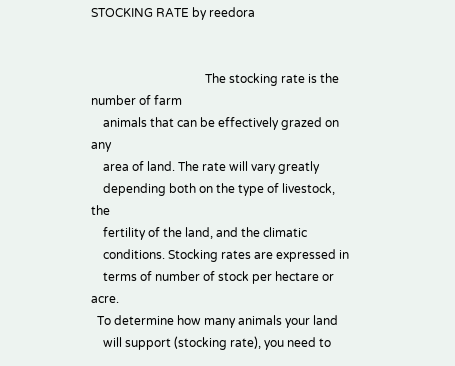STOCKING RATE by reedora


                                      The stocking rate is the number of farm
    animals that can be effectively grazed on any
    area of land. The rate will vary greatly
    depending both on the type of livestock, the
    fertility of the land, and the climatic
    conditions. Stocking rates are expressed in
    terms of number of stock per hectare or acre.
  To determine how many animals your land
    will support (stocking rate), you need to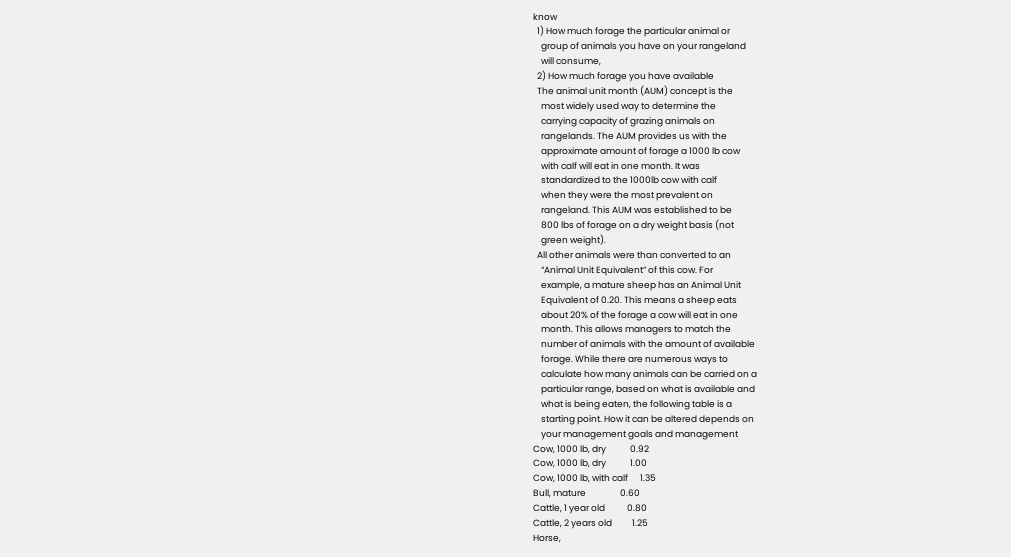know
  1) How much forage the particular animal or
    group of animals you have on your rangeland
    will consume,
  2) How much forage you have available
  The animal unit month (AUM) concept is the
    most widely used way to determine the
    carrying capacity of grazing animals on
    rangelands. The AUM provides us with the
    approximate amount of forage a 1000 lb cow
    with calf will eat in one month. It was
    standardized to the 1000lb cow with calf
    when they were the most prevalent on
    rangeland. This AUM was established to be
    800 lbs of forage on a dry weight basis (not
    green weight).
  All other animals were than converted to an
    “Animal Unit Equivalent” of this cow. For
    example, a mature sheep has an Animal Unit
    Equivalent of 0.20. This means a sheep eats
    about 20% of the forage a cow will eat in one
    month. This allows managers to match the
    number of animals with the amount of available
    forage. While there are numerous ways to
    calculate how many animals can be carried on a
    particular range, based on what is available and
    what is being eaten, the following table is a
    starting point. How it can be altered depends on
    your management goals and management
Cow, 1000 lb, dry            0.92
Cow, 1000 lb, dry            1.00
Cow, 1000 lb, with calf      1.35
Bull, mature                 0.60
Cattle, 1 year old           0.80
Cattle, 2 years old          1.25
Horse,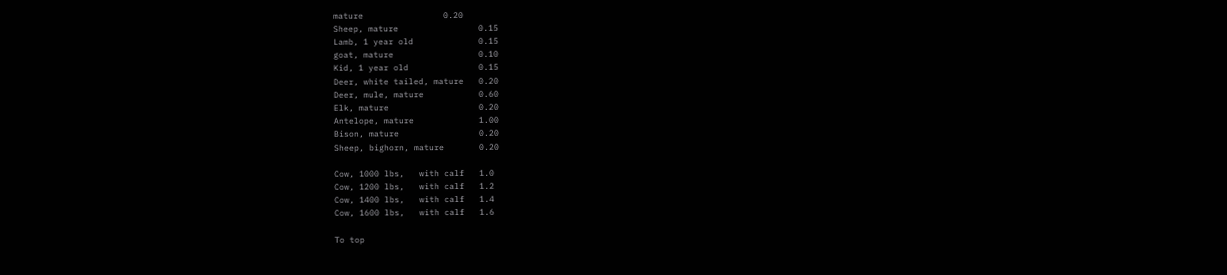mature                0.20
Sheep, mature                0.15
Lamb, 1 year old             0.15
goat, mature                 0.10
Kid, 1 year old              0.15
Deer, white tailed, mature   0.20
Deer, mule, mature           0.60
Elk, mature                  0.20
Antelope, mature             1.00
Bison, mature                0.20
Sheep, bighorn, mature       0.20

Cow, 1000 lbs,   with calf   1.0
Cow, 1200 lbs,   with calf   1.2
Cow, 1400 lbs,   with calf   1.4
Cow, 1600 lbs,   with calf   1.6

To top